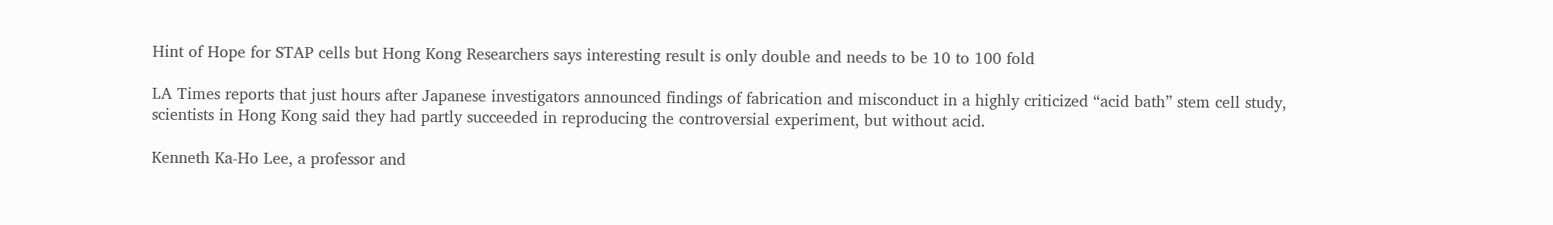Hint of Hope for STAP cells but Hong Kong Researchers says interesting result is only double and needs to be 10 to 100 fold

LA Times reports that just hours after Japanese investigators announced findings of fabrication and misconduct in a highly criticized “acid bath” stem cell study, scientists in Hong Kong said they had partly succeeded in reproducing the controversial experiment, but without acid.

Kenneth Ka-Ho Lee, a professor and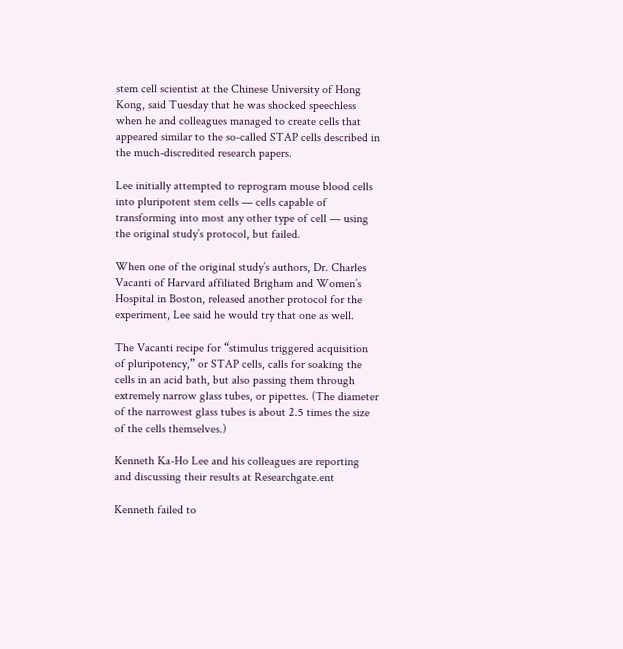stem cell scientist at the Chinese University of Hong Kong, said Tuesday that he was shocked speechless when he and colleagues managed to create cells that appeared similar to the so-called STAP cells described in the much-discredited research papers.

Lee initially attempted to reprogram mouse blood cells into pluripotent stem cells — cells capable of transforming into most any other type of cell — using the original study’s protocol, but failed.

When one of the original study’s authors, Dr. Charles Vacanti of Harvard affiliated Brigham and Women’s Hospital in Boston, released another protocol for the experiment, Lee said he would try that one as well.

The Vacanti recipe for “stimulus triggered acquisition of pluripotency,” or STAP cells, calls for soaking the cells in an acid bath, but also passing them through extremely narrow glass tubes, or pipettes. (The diameter of the narrowest glass tubes is about 2.5 times the size of the cells themselves.)

Kenneth Ka-Ho Lee and his colleagues are reporting and discussing their results at Researchgate.ent

Kenneth failed to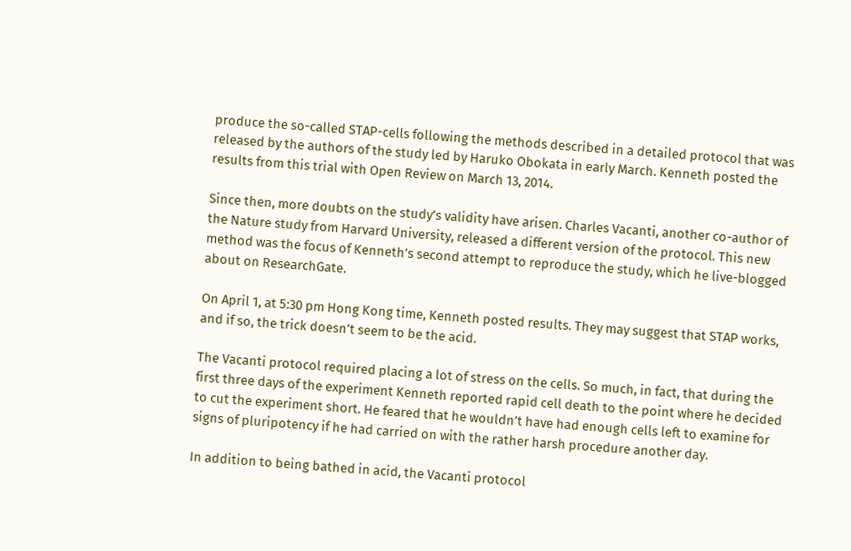produce the so-called STAP-cells following the methods described in a detailed protocol that was released by the authors of the study led by Haruko Obokata in early March. Kenneth posted the results from this trial with Open Review on March 13, 2014.

Since then, more doubts on the study’s validity have arisen. Charles Vacanti, another co-author of the Nature study from Harvard University, released a different version of the protocol. This new method was the focus of Kenneth’s second attempt to reproduce the study, which he live-blogged about on ResearchGate.

On April 1, at 5:30 pm Hong Kong time, Kenneth posted results. They may suggest that STAP works, and if so, the trick doesn’t seem to be the acid.

The Vacanti protocol required placing a lot of stress on the cells. So much, in fact, that during the first three days of the experiment Kenneth reported rapid cell death to the point where he decided to cut the experiment short. He feared that he wouldn’t have had enough cells left to examine for signs of pluripotency if he had carried on with the rather harsh procedure another day.

In addition to being bathed in acid, the Vacanti protocol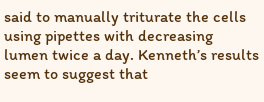said to manually triturate the cells using pipettes with decreasing lumen twice a day. Kenneth’s results seem to suggest that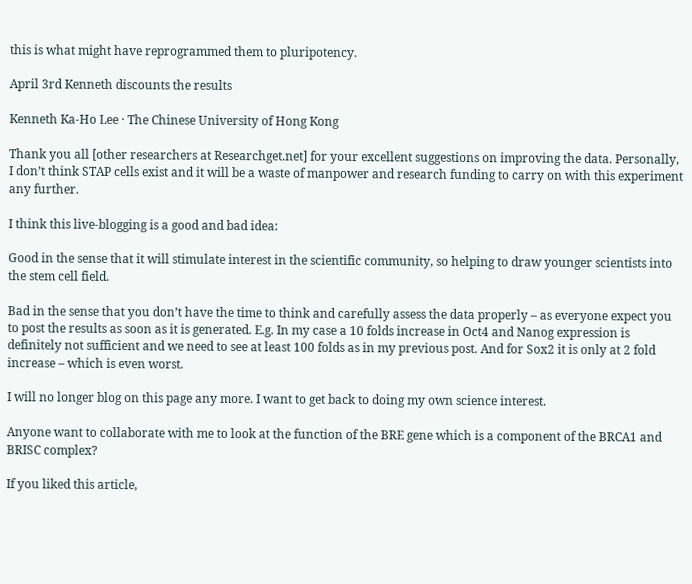this is what might have reprogrammed them to pluripotency.

April 3rd Kenneth discounts the results

Kenneth Ka-Ho Lee · The Chinese University of Hong Kong

Thank you all [other researchers at Researchget.net] for your excellent suggestions on improving the data. Personally, I don’t think STAP cells exist and it will be a waste of manpower and research funding to carry on with this experiment any further.

I think this live-blogging is a good and bad idea:

Good in the sense that it will stimulate interest in the scientific community, so helping to draw younger scientists into the stem cell field.

Bad in the sense that you don’t have the time to think and carefully assess the data properly – as everyone expect you to post the results as soon as it is generated. E.g. In my case a 10 folds increase in Oct4 and Nanog expression is definitely not sufficient and we need to see at least 100 folds as in my previous post. And for Sox2 it is only at 2 fold increase – which is even worst.

I will no longer blog on this page any more. I want to get back to doing my own science interest.

Anyone want to collaborate with me to look at the function of the BRE gene which is a component of the BRCA1 and BRISC complex?

If you liked this article,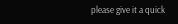please give it a quick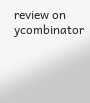review on ycombinator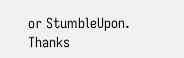or StumbleUpon. Thanks